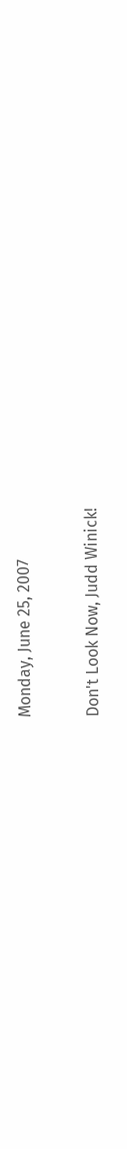Monday, June 25, 2007

Don't Look Now, Judd Winick!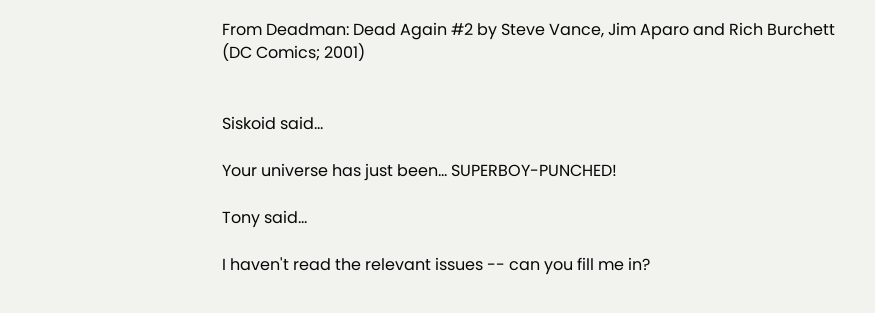From Deadman: Dead Again #2 by Steve Vance, Jim Aparo and Rich Burchett (DC Comics; 2001)


Siskoid said...

Your universe has just been... SUPERBOY-PUNCHED!

Tony said...

I haven't read the relevant issues -- can you fill me in?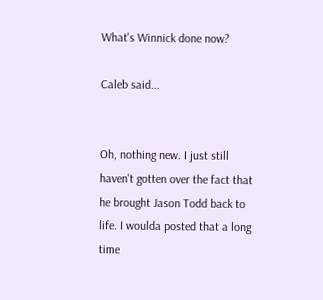What's Winnick done now?

Caleb said...


Oh, nothing new. I just still haven't gotten over the fact that he brought Jason Todd back to life. I woulda posted that a long time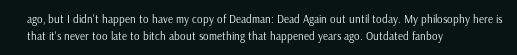ago, but I didn't happen to have my copy of Deadman: Dead Again out until today. My philosophy here is that it's never too late to bitch about something that happened years ago. Outdated fanboy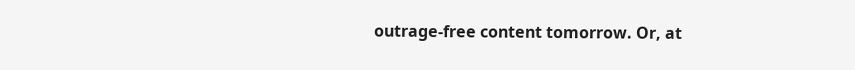outrage-free content tomorrow. Or, at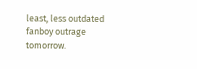least, less outdated fanboy outrage tomorrow.